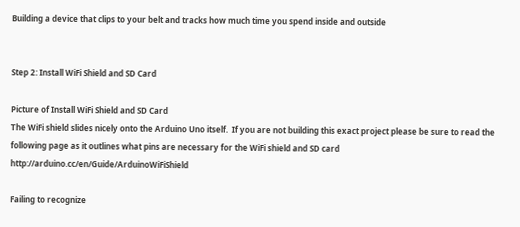Building a device that clips to your belt and tracks how much time you spend inside and outside


Step 2: Install WiFi Shield and SD Card

Picture of Install WiFi Shield and SD Card
The WiFi shield slides nicely onto the Arduino Uno itself.  If you are not building this exact project please be sure to read the following page as it outlines what pins are necessary for the WiFi shield and SD card  http://arduino.cc/en/Guide/ArduinoWiFiShield

Failing to recognize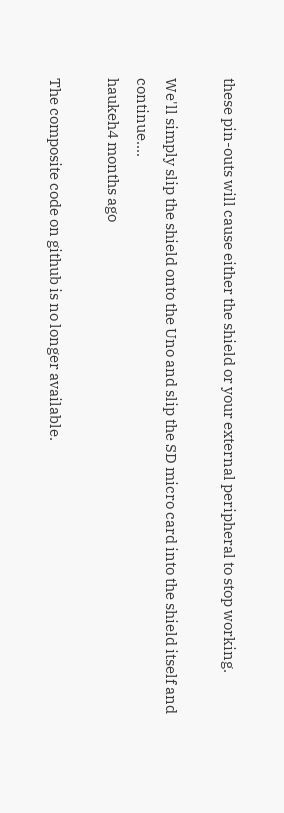these pin-outs will cause either the shield or your external peripheral to stop working.

We'll simply slip the shield onto the Uno and slip the SD micro card into the shield itself and continue....
haukeh4 months ago

The composite code on github is no longer available.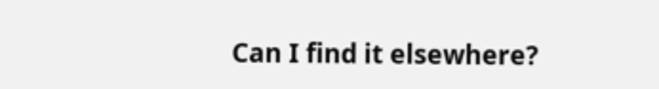Can I find it elsewhere?